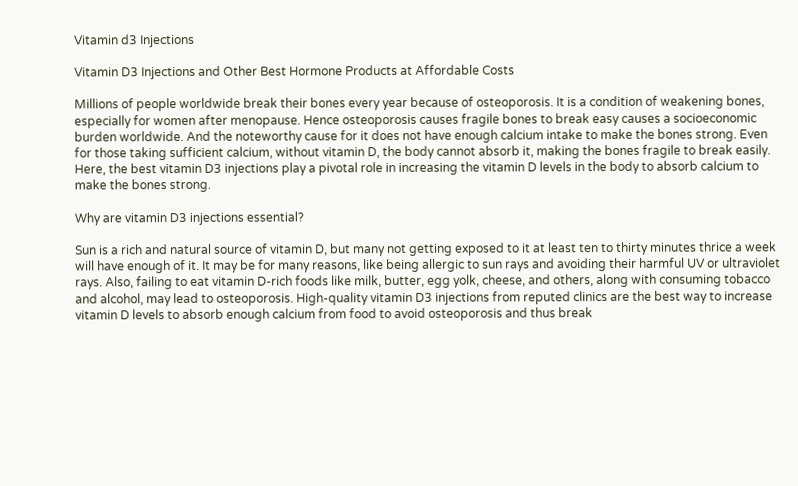Vitamin d3 Injections

Vitamin D3 Injections and Other Best Hormone Products at Affordable Costs

Millions of people worldwide break their bones every year because of osteoporosis. It is a condition of weakening bones, especially for women after menopause. Hence osteoporosis causes fragile bones to break easy causes a socioeconomic burden worldwide. And the noteworthy cause for it does not have enough calcium intake to make the bones strong. Even for those taking sufficient calcium, without vitamin D, the body cannot absorb it, making the bones fragile to break easily. Here, the best vitamin D3 injections play a pivotal role in increasing the vitamin D levels in the body to absorb calcium to make the bones strong.

Why are vitamin D3 injections essential?

Sun is a rich and natural source of vitamin D, but many not getting exposed to it at least ten to thirty minutes thrice a week will have enough of it. It may be for many reasons, like being allergic to sun rays and avoiding their harmful UV or ultraviolet rays. Also, failing to eat vitamin D-rich foods like milk, butter, egg yolk, cheese, and others, along with consuming tobacco and alcohol, may lead to osteoporosis. High-quality vitamin D3 injections from reputed clinics are the best way to increase vitamin D levels to absorb enough calcium from food to avoid osteoporosis and thus break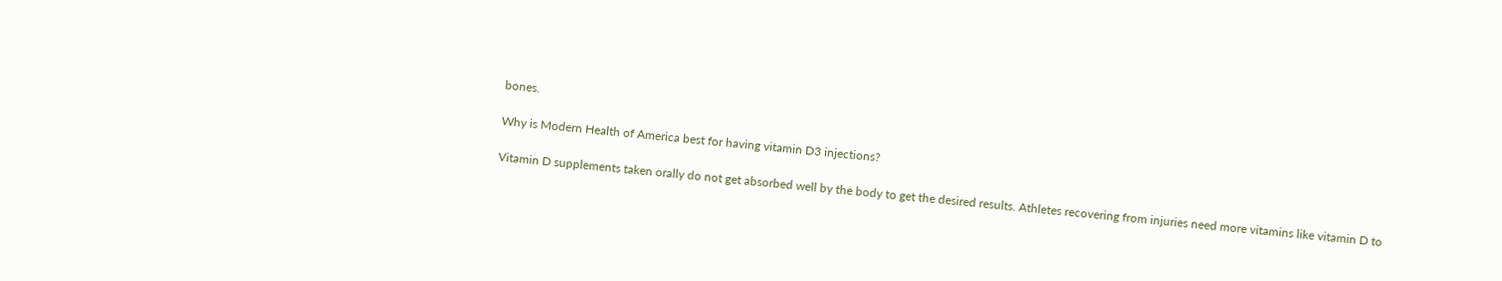bones.

Why is Modern Health of America best for having vitamin D3 injections?

Vitamin D supplements taken orally do not get absorbed well by the body to get the desired results. Athletes recovering from injuries need more vitamins like vitamin D to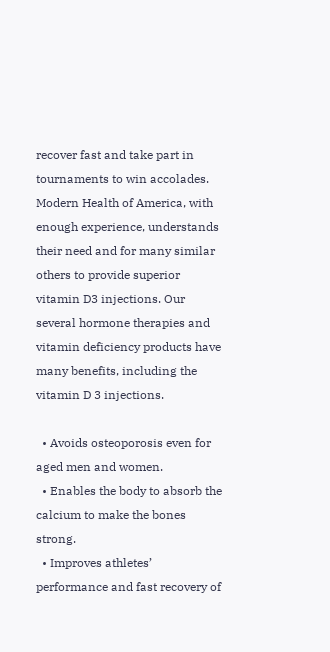recover fast and take part in tournaments to win accolades. Modern Health of America, with enough experience, understands their need and for many similar others to provide superior vitamin D3 injections. Our several hormone therapies and vitamin deficiency products have many benefits, including the vitamin D 3 injections.

  • Avoids osteoporosis even for aged men and women.
  • Enables the body to absorb the calcium to make the bones strong.
  • Improves athletes’ performance and fast recovery of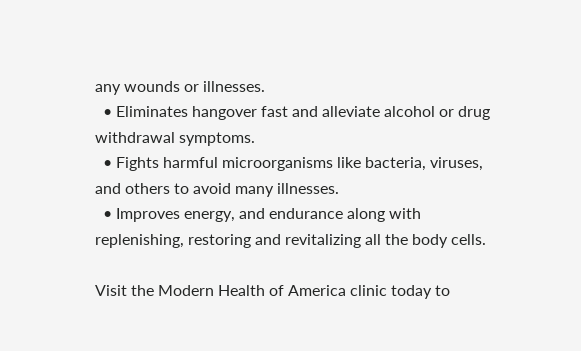any wounds or illnesses.
  • Eliminates hangover fast and alleviate alcohol or drug withdrawal symptoms.
  • Fights harmful microorganisms like bacteria, viruses, and others to avoid many illnesses.
  • Improves energy, and endurance along with replenishing, restoring and revitalizing all the body cells.

Visit the Modern Health of America clinic today to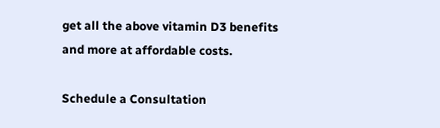get all the above vitamin D3 benefits and more at affordable costs.

Schedule a Consultation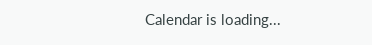Calendar is loading...